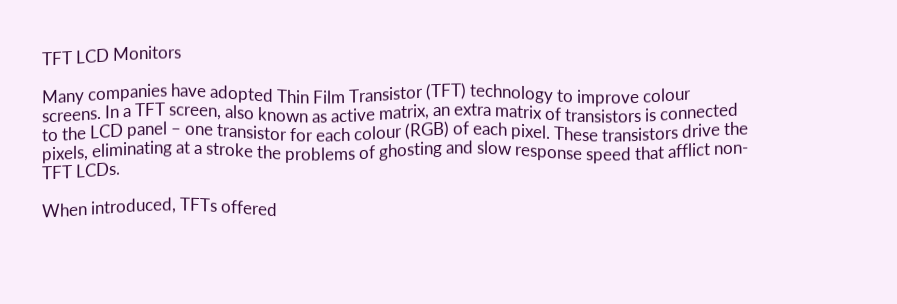TFT LCD Monitors

Many companies have adopted Thin Film Transistor (TFT) technology to improve colour screens. In a TFT screen, also known as active matrix, an extra matrix of transistors is connected to the LCD panel – one transistor for each colour (RGB) of each pixel. These transistors drive the pixels, eliminating at a stroke the problems of ghosting and slow response speed that afflict non-TFT LCDs.

When introduced, TFTs offered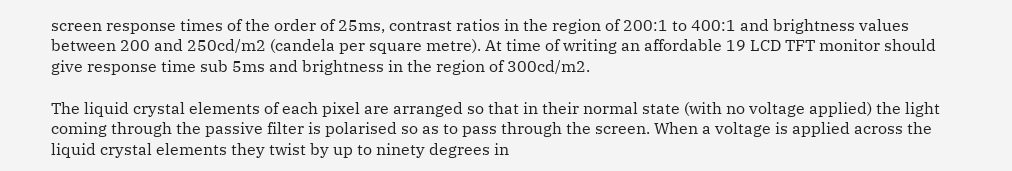screen response times of the order of 25ms, contrast ratios in the region of 200:1 to 400:1 and brightness values between 200 and 250cd/m2 (candela per square metre). At time of writing an affordable 19 LCD TFT monitor should give response time sub 5ms and brightness in the region of 300cd/m2.

The liquid crystal elements of each pixel are arranged so that in their normal state (with no voltage applied) the light coming through the passive filter is polarised so as to pass through the screen. When a voltage is applied across the liquid crystal elements they twist by up to ninety degrees in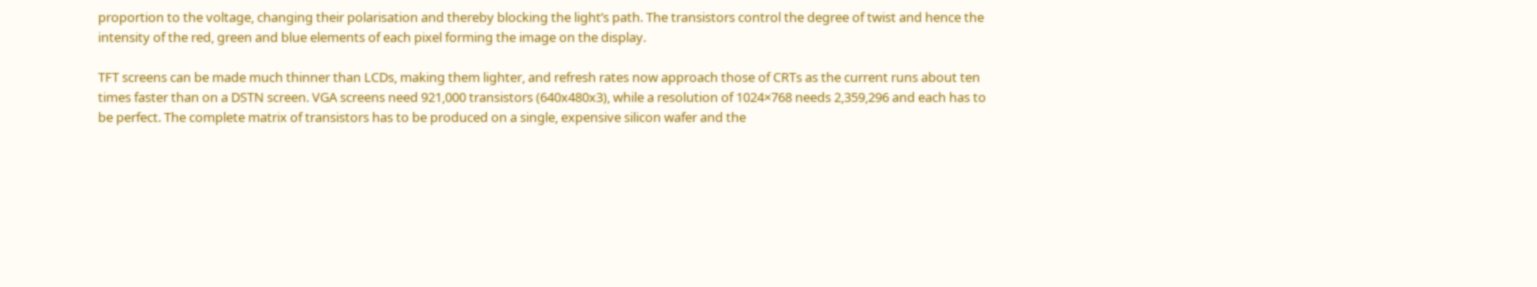proportion to the voltage, changing their polarisation and thereby blocking the light’s path. The transistors control the degree of twist and hence the intensity of the red, green and blue elements of each pixel forming the image on the display.

TFT screens can be made much thinner than LCDs, making them lighter, and refresh rates now approach those of CRTs as the current runs about ten times faster than on a DSTN screen. VGA screens need 921,000 transistors (640x480x3), while a resolution of 1024×768 needs 2,359,296 and each has to be perfect. The complete matrix of transistors has to be produced on a single, expensive silicon wafer and the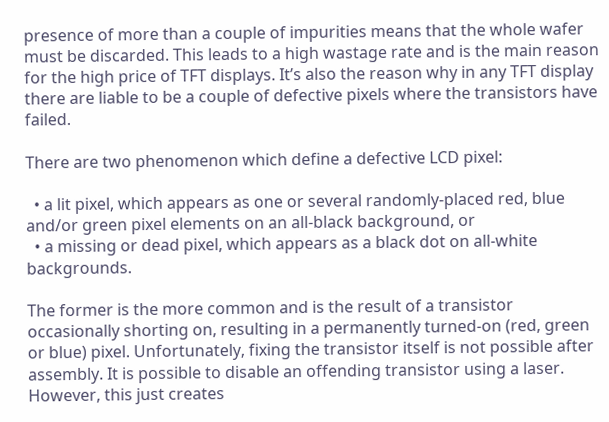presence of more than a couple of impurities means that the whole wafer must be discarded. This leads to a high wastage rate and is the main reason for the high price of TFT displays. It’s also the reason why in any TFT display there are liable to be a couple of defective pixels where the transistors have failed.

There are two phenomenon which define a defective LCD pixel:

  • a lit pixel, which appears as one or several randomly-placed red, blue and/or green pixel elements on an all-black background, or
  • a missing or dead pixel, which appears as a black dot on all-white backgrounds.

The former is the more common and is the result of a transistor occasionally shorting on, resulting in a permanently turned-on (red, green or blue) pixel. Unfortunately, fixing the transistor itself is not possible after assembly. It is possible to disable an offending transistor using a laser. However, this just creates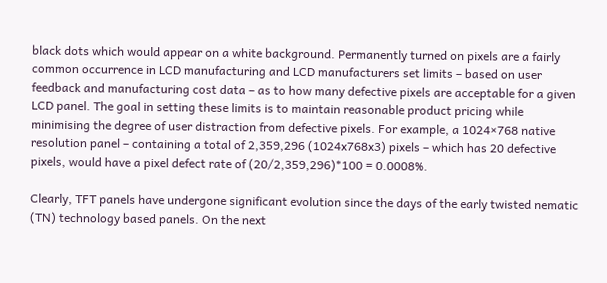black dots which would appear on a white background. Permanently turned on pixels are a fairly common occurrence in LCD manufacturing and LCD manufacturers set limits – based on user feedback and manufacturing cost data – as to how many defective pixels are acceptable for a given LCD panel. The goal in setting these limits is to maintain reasonable product pricing while minimising the degree of user distraction from defective pixels. For example, a 1024×768 native resolution panel – containing a total of 2,359,296 (1024x768x3) pixels – which has 20 defective pixels, would have a pixel defect rate of (20/2,359,296)*100 = 0.0008%.

Clearly, TFT panels have undergone significant evolution since the days of the early twisted nematic (TN) technology based panels. On the next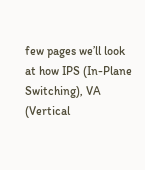few pages we’ll look at how IPS (In-Plane Switching), VA (Vertical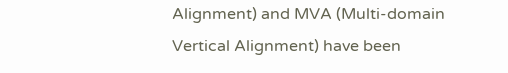Alignment) and MVA (Multi-domain Vertical Alignment) have been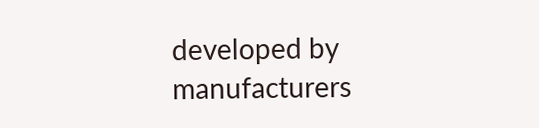developed by manufacturers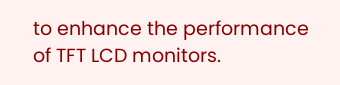to enhance the performance of TFT LCD monitors.